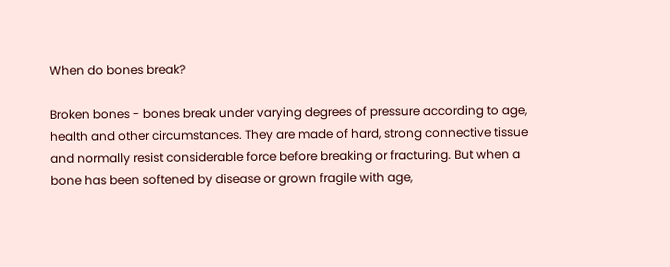When do bones break?

Broken bones - bones break under varying degrees of pressure according to age, health and other circumstances. They are made of hard, strong connective tissue and normally resist considerable force before breaking or fracturing. But when a bone has been softened by disease or grown fragile with age,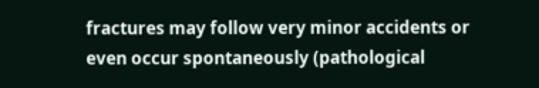fractures may follow very minor accidents or even occur spontaneously (pathological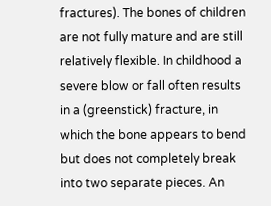fractures). The bones of children are not fully mature and are still relatively flexible. In childhood a severe blow or fall often results in a (greenstick) fracture, in which the bone appears to bend but does not completely break into two separate pieces. An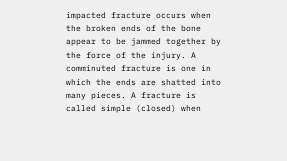impacted fracture occurs when the broken ends of the bone appear to be jammed together by the force of the injury. A comminuted fracture is one in which the ends are shatted into many pieces. A fracture is called simple (closed) when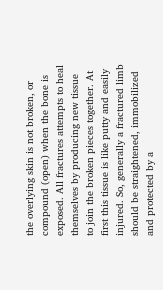the overlying skin is not broken, or compound (open) when the bone is exposed. All fractures attempts to heal themselves by producing new tissue to join the broken pieces together. At first this tissue is like putty and easily injured. So, generally a fractured limb should be straightened, immobilized and protected by a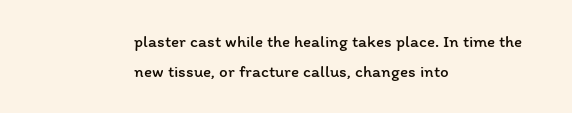plaster cast while the healing takes place. In time the new tissue, or fracture callus, changes into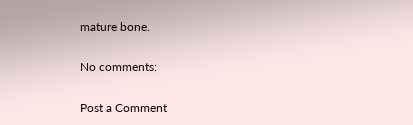mature bone.

No comments:

Post a Comment